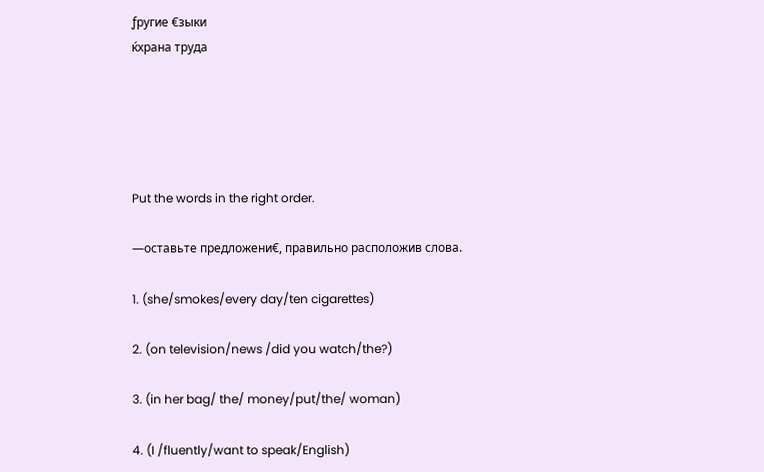ƒругие €зыки
ќхрана труда





Put the words in the right order.

—оставьте предложени€, правильно расположив слова.

1. (she/smokes/every day/ten cigarettes)

2. (on television/news /did you watch/the?)

3. (in her bag/ the/ money/put/the/ woman)

4. (I /fluently/want to speak/English)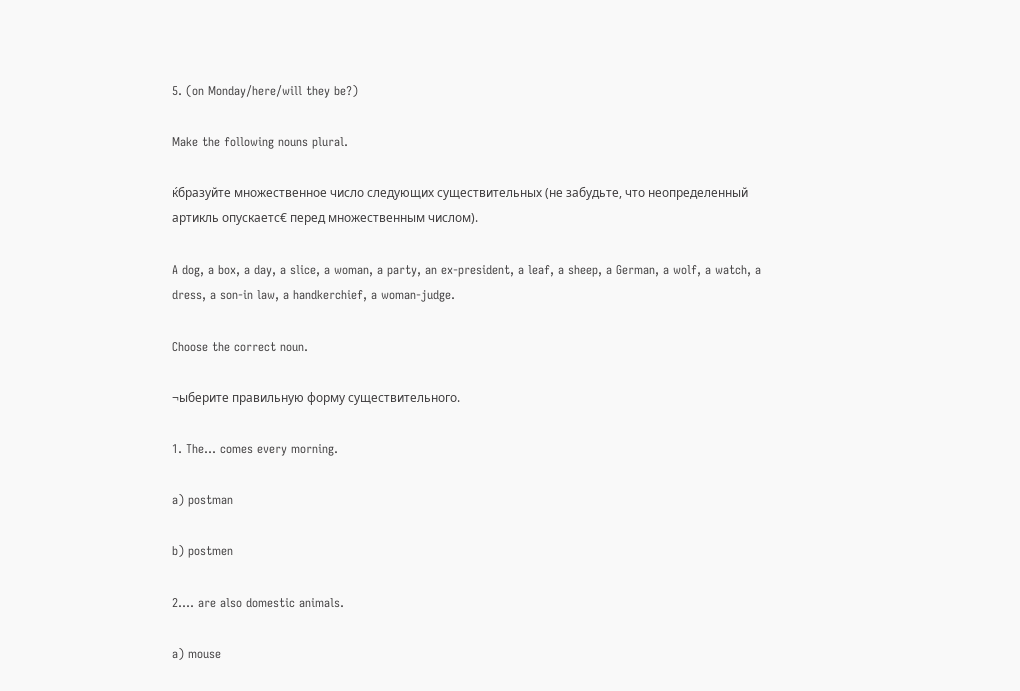5. (on Monday/here/will they be?)

Make the following nouns plural.

ќбразуйте множественное число следующих существительных (не забудьте, что неопределенный артикль опускаетс€ перед множественным числом).

A dog, a box, a day, a slice, a woman, a party, an ex-president, a leaf, a sheep, a German, a wolf, a watch, a dress, a son-in law, a handkerchief, a woman-judge.

Choose the correct noun.

¬ыберите правильную форму существительного.

1. The... comes every morning.

a) postman

b) postmen

2.... are also domestic animals.

a) mouse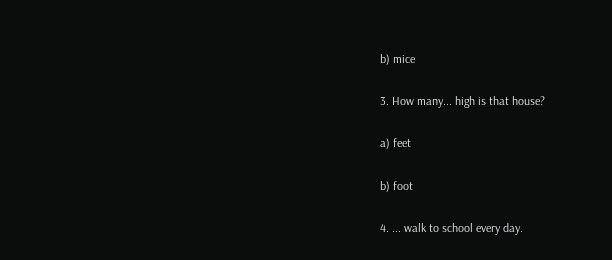b) mice

3. How many... high is that house?

a) feet

b) foot

4. ... walk to school every day.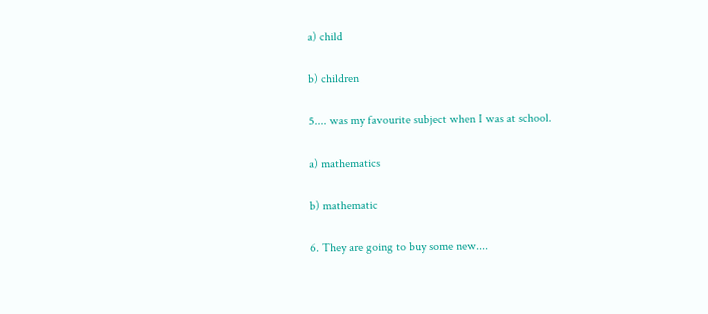a) child

b) children

5.... was my favourite subject when I was at school.

a) mathematics

b) mathematic

6. They are going to buy some new....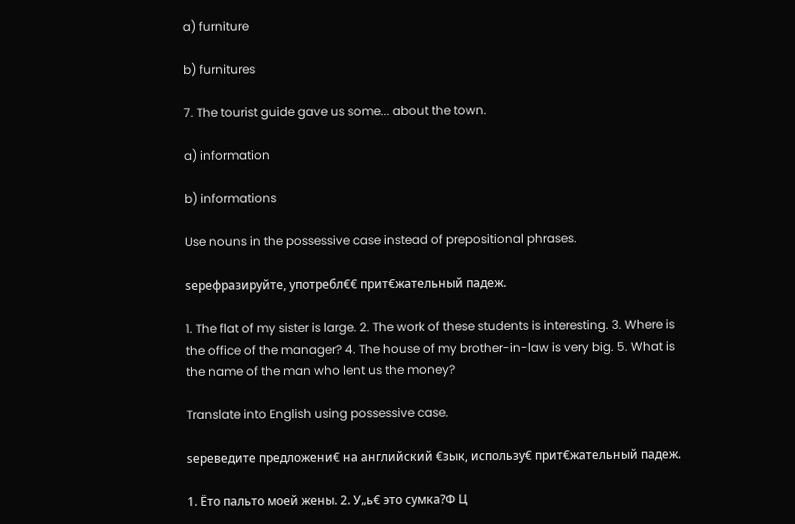a) furniture

b) furnitures

7. The tourist guide gave us some... about the town.

a) information

b) informations

Use nouns in the possessive case instead of prepositional phrases.

ѕерефразируйте, употребл€€ прит€жательный падеж.

1. The flat of my sister is large. 2. The work of these students is interesting. 3. Where is the office of the manager? 4. The house of my brother-in-law is very big. 5. What is the name of the man who lent us the money?

Translate into English using possessive case.

ѕереведите предложени€ на английский €зык, использу€ прит€жательный падеж.

1. Ёто пальто моей жены. 2. У„ь€ это сумка?Ф Ц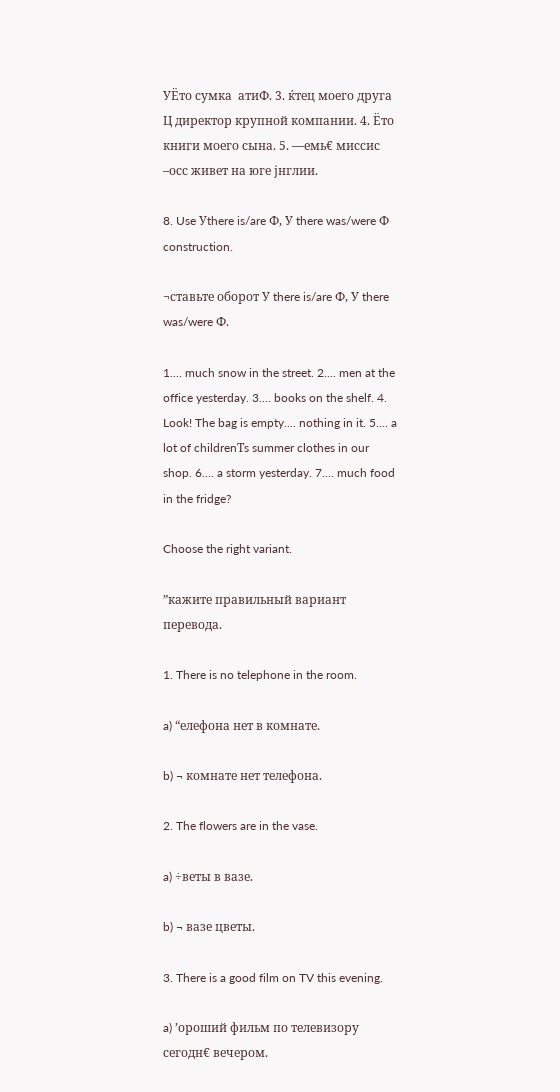УЁто сумка  атиФ. 3. ќтец моего друга Ц директор крупной компании. 4. Ёто книги моего сына. 5. —емь€ миссис –осс живет на юге јнглии.

8. Use Уthere is/are Ф, У there was/were Ф construction.

¬ставьте оборот У there is/are Ф, У there was/were Ф.

1.... much snow in the street. 2.... men at the office yesterday. 3.... books on the shelf. 4. Look! The bag is empty.... nothing in it. 5.... a lot of childrenТs summer clothes in our shop. 6.... a storm yesterday. 7.... much food in the fridge?

Choose the right variant.

”кажите правильный вариант перевода.

1. There is no telephone in the room.

a) “елефона нет в комнате.

b) ¬ комнате нет телефона.

2. The flowers are in the vase.

a) ÷веты в вазе.

b) ¬ вазе цветы.

3. There is a good film on TV this evening.

a) ’ороший фильм по телевизору сегодн€ вечером.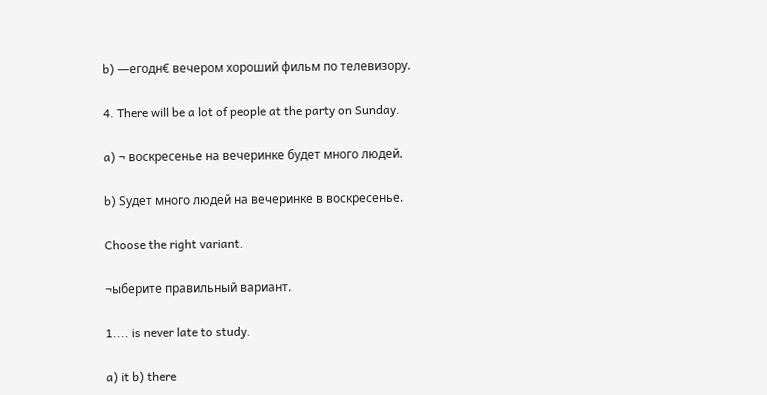b) —егодн€ вечером хороший фильм по телевизору.

4. There will be a lot of people at the party on Sunday.

a) ¬ воскресенье на вечеринке будет много людей.

b) Ѕудет много людей на вечеринке в воскресенье.

Choose the right variant.

¬ыберите правильный вариант.

1.... is never late to study.

a) it b) there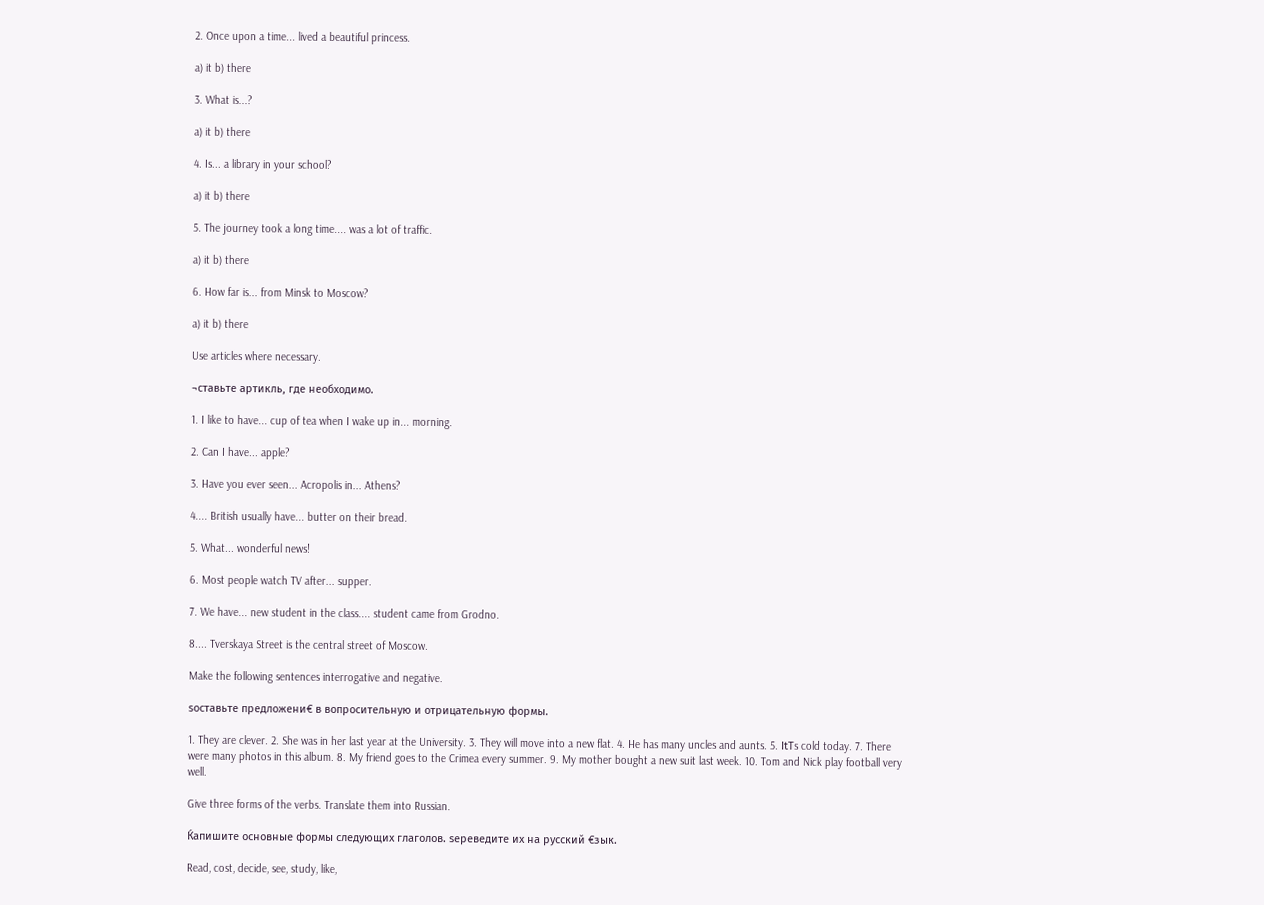2. Once upon a time... lived a beautiful princess.

a) it b) there

3. What is...?

a) it b) there

4. Is... a library in your school?

a) it b) there

5. The journey took a long time.... was a lot of traffic.

a) it b) there

6. How far is... from Minsk to Moscow?

a) it b) there

Use articles where necessary.

¬ставьте артикль, где необходимо.

1. I like to have... cup of tea when I wake up in... morning.

2. Can I have... apple?

3. Have you ever seen... Acropolis in... Athens?

4.... British usually have... butter on their bread.

5. What... wonderful news!

6. Most people watch TV after... supper.

7. We have... new student in the class.... student came from Grodno.

8.... Tverskaya Street is the central street of Moscow.

Make the following sentences interrogative and negative.

ѕоставьте предложени€ в вопросительную и отрицательную формы.

1. They are clever. 2. She was in her last year at the University. 3. They will move into a new flat. 4. He has many uncles and aunts. 5. ItТs cold today. 7. There were many photos in this album. 8. My friend goes to the Crimea every summer. 9. My mother bought a new suit last week. 10. Tom and Nick play football very well.

Give three forms of the verbs. Translate them into Russian.

Ќапишите основные формы следующих глаголов. ѕереведите их на русский €зык.

Read, cost, decide, see, study, like,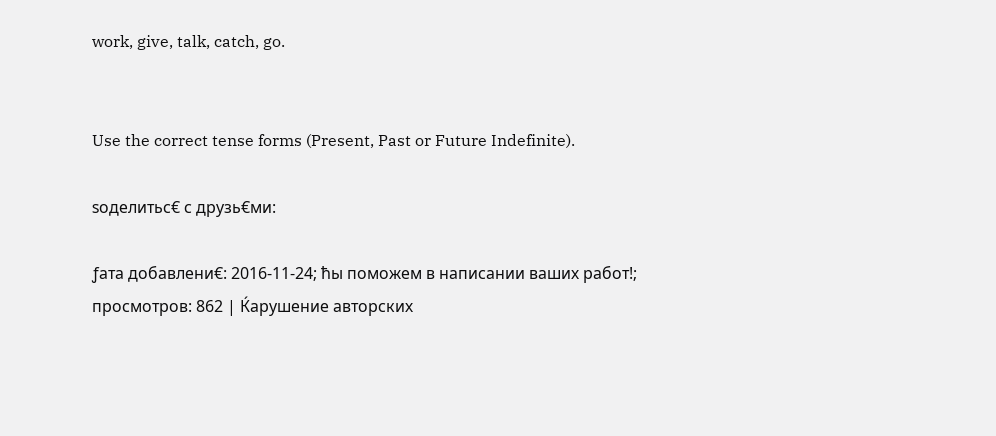work, give, talk, catch, go.


Use the correct tense forms (Present, Past or Future Indefinite).

ѕоделитьс€ с друзь€ми:

ƒата добавлени€: 2016-11-24; ћы поможем в написании ваших работ!; просмотров: 862 | Ќарушение авторских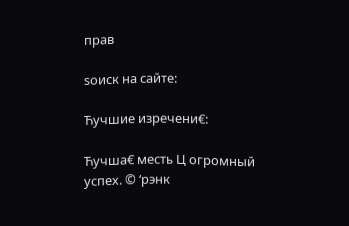прав

ѕоиск на сайте:

Ћучшие изречени€:

Ћучша€ месть Ц огромный успех. © ‘рэнк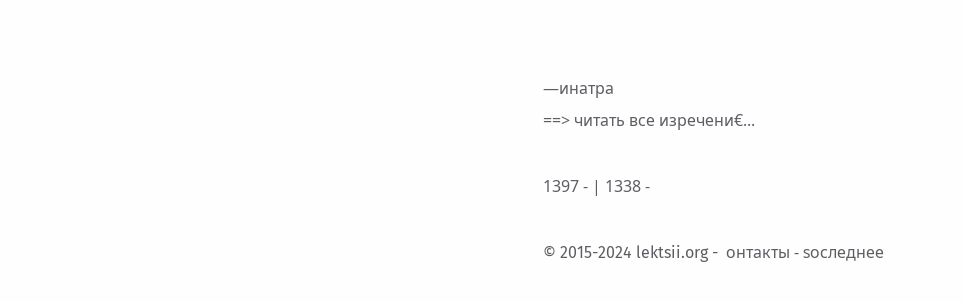—инатра
==> читать все изречени€...

1397 - | 1338 -

© 2015-2024 lektsii.org -  онтакты - ѕоследнее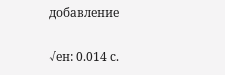добавление

√ен: 0.014 с.